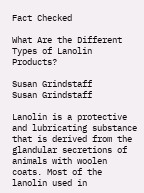Fact Checked

What Are the Different Types of Lanolin Products?

Susan Grindstaff
Susan Grindstaff

Lanolin is a protective and lubricating substance that is derived from the glandular secretions of animals with woolen coats. Most of the lanolin used in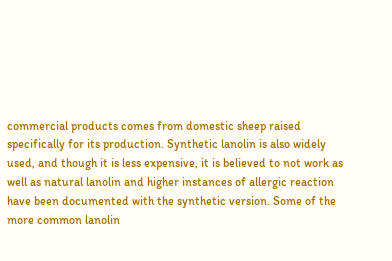commercial products comes from domestic sheep raised specifically for its production. Synthetic lanolin is also widely used, and though it is less expensive, it is believed to not work as well as natural lanolin and higher instances of allergic reaction have been documented with the synthetic version. Some of the more common lanolin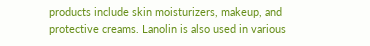products include skin moisturizers, makeup, and protective creams. Lanolin is also used in various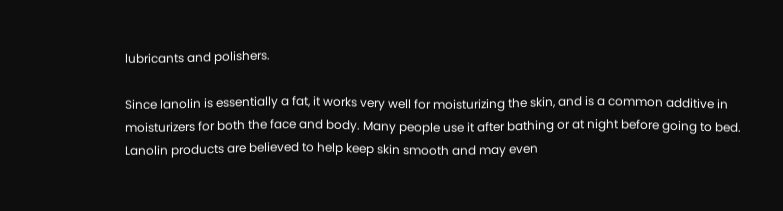lubricants and polishers.

Since lanolin is essentially a fat, it works very well for moisturizing the skin, and is a common additive in moisturizers for both the face and body. Many people use it after bathing or at night before going to bed. Lanolin products are believed to help keep skin smooth and may even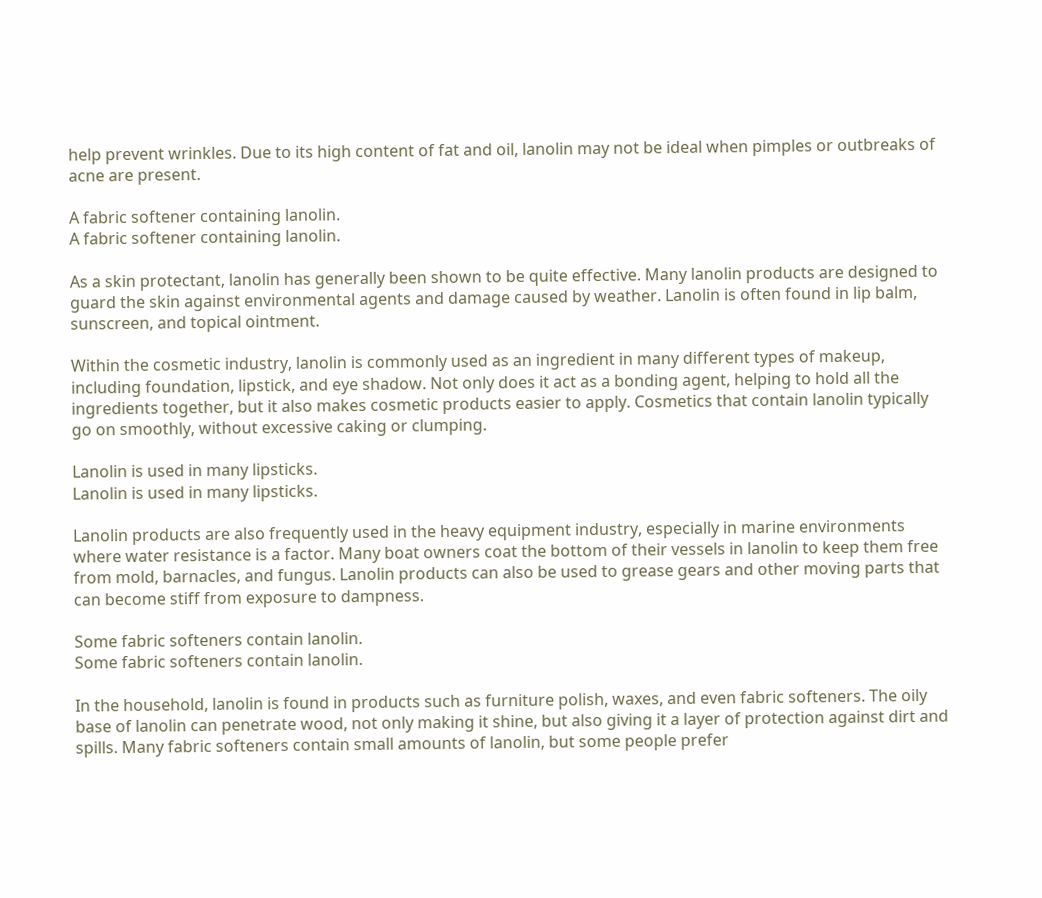help prevent wrinkles. Due to its high content of fat and oil, lanolin may not be ideal when pimples or outbreaks of acne are present.

A fabric softener containing lanolin.
A fabric softener containing lanolin.

As a skin protectant, lanolin has generally been shown to be quite effective. Many lanolin products are designed to guard the skin against environmental agents and damage caused by weather. Lanolin is often found in lip balm, sunscreen, and topical ointment.

Within the cosmetic industry, lanolin is commonly used as an ingredient in many different types of makeup, including foundation, lipstick, and eye shadow. Not only does it act as a bonding agent, helping to hold all the ingredients together, but it also makes cosmetic products easier to apply. Cosmetics that contain lanolin typically go on smoothly, without excessive caking or clumping.

Lanolin is used in many lipsticks.
Lanolin is used in many lipsticks.

Lanolin products are also frequently used in the heavy equipment industry, especially in marine environments where water resistance is a factor. Many boat owners coat the bottom of their vessels in lanolin to keep them free from mold, barnacles, and fungus. Lanolin products can also be used to grease gears and other moving parts that can become stiff from exposure to dampness.

Some fabric softeners contain lanolin.
Some fabric softeners contain lanolin.

In the household, lanolin is found in products such as furniture polish, waxes, and even fabric softeners. The oily base of lanolin can penetrate wood, not only making it shine, but also giving it a layer of protection against dirt and spills. Many fabric softeners contain small amounts of lanolin, but some people prefer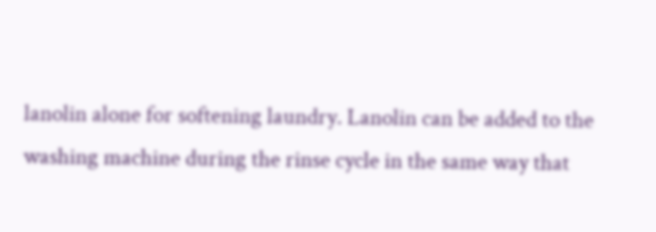lanolin alone for softening laundry. Lanolin can be added to the washing machine during the rinse cycle in the same way that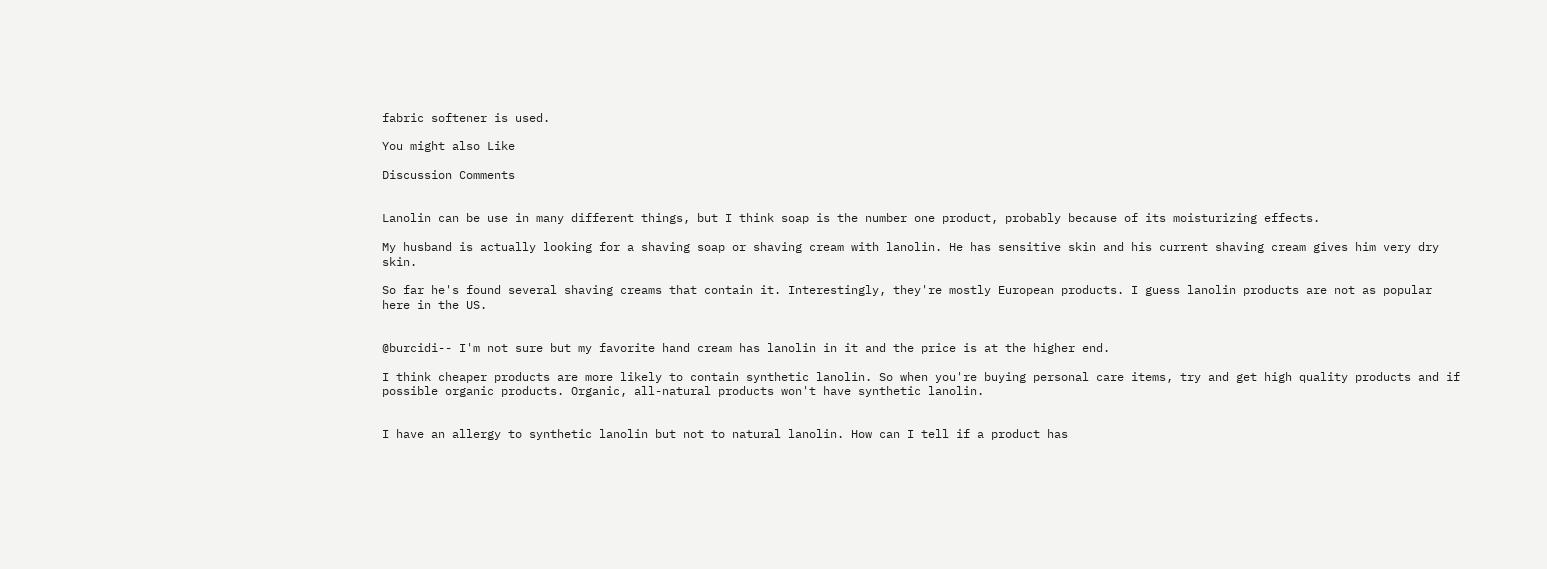fabric softener is used.

You might also Like

Discussion Comments


Lanolin can be use in many different things, but I think soap is the number one product, probably because of its moisturizing effects.

My husband is actually looking for a shaving soap or shaving cream with lanolin. He has sensitive skin and his current shaving cream gives him very dry skin.

So far he's found several shaving creams that contain it. Interestingly, they're mostly European products. I guess lanolin products are not as popular here in the US.


@burcidi-- I'm not sure but my favorite hand cream has lanolin in it and the price is at the higher end.

I think cheaper products are more likely to contain synthetic lanolin. So when you're buying personal care items, try and get high quality products and if possible organic products. Organic, all-natural products won't have synthetic lanolin.


I have an allergy to synthetic lanolin but not to natural lanolin. How can I tell if a product has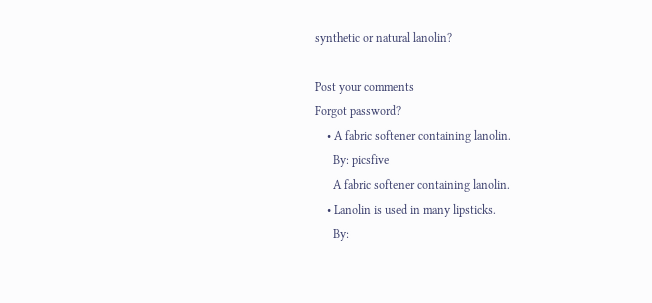synthetic or natural lanolin?

Post your comments
Forgot password?
    • A fabric softener containing lanolin.
      By: picsfive
      A fabric softener containing lanolin.
    • Lanolin is used in many lipsticks.
      By: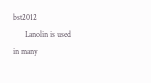bst2012
      Lanolin is used in many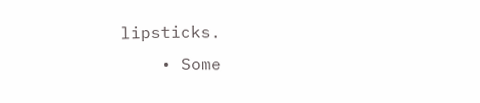lipsticks.
    • Some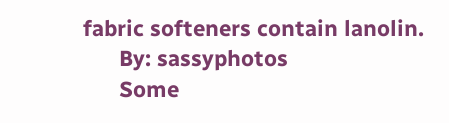fabric softeners contain lanolin.
      By: sassyphotos
      Some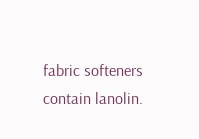fabric softeners contain lanolin.